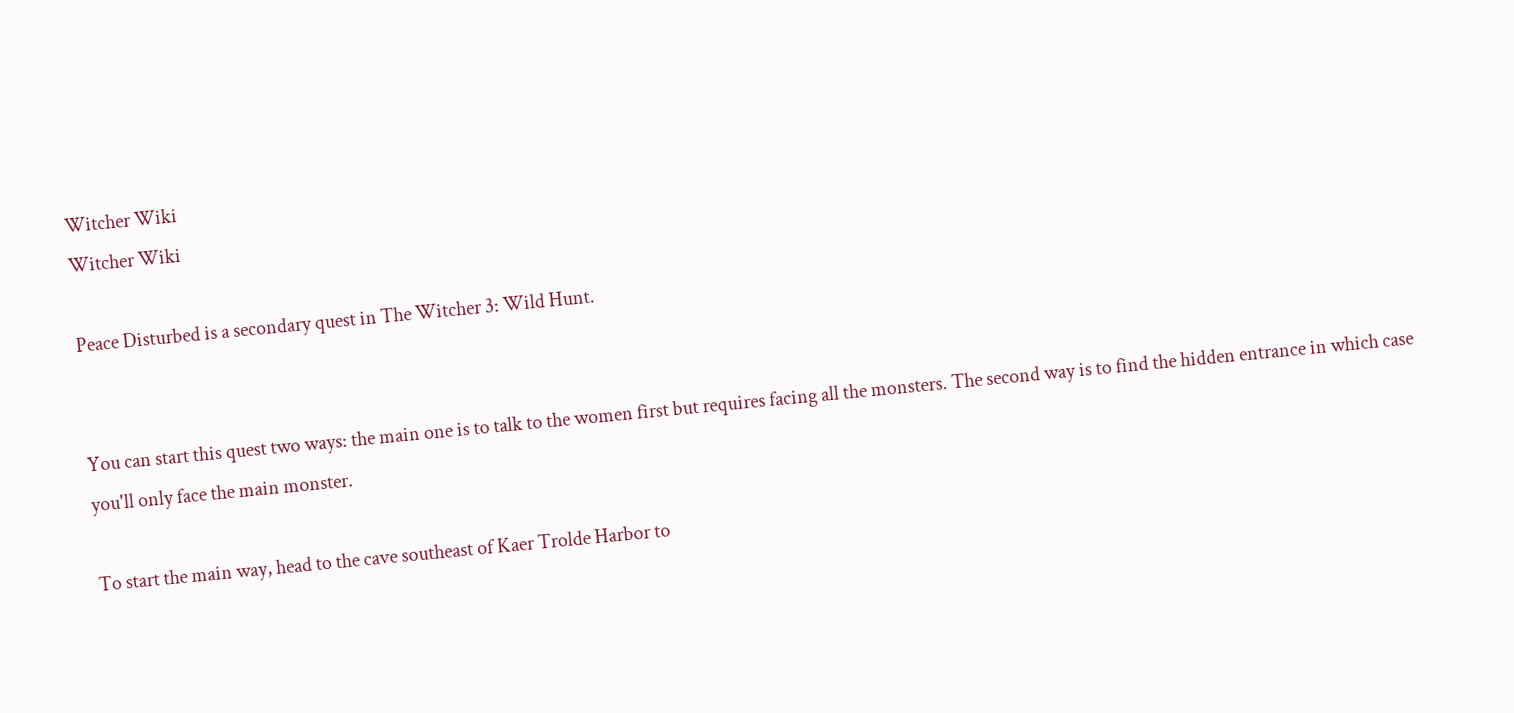Witcher Wiki
Witcher Wiki

Peace Disturbed is a secondary quest in The Witcher 3: Wild Hunt.


You can start this quest two ways: the main one is to talk to the women first but requires facing all the monsters. The second way is to find the hidden entrance in which case you'll only face the main monster.

To start the main way, head to the cave southeast of Kaer Trolde Harbor to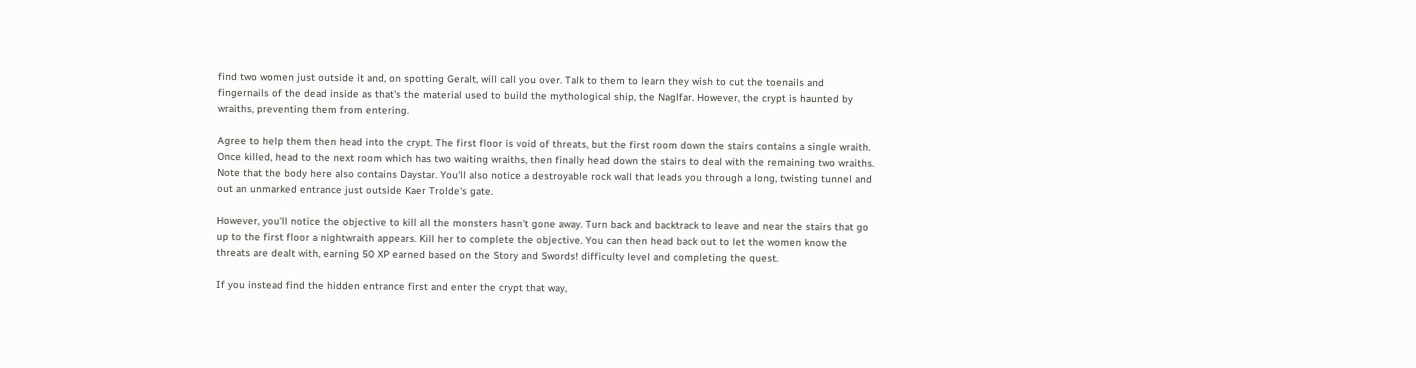find two women just outside it and, on spotting Geralt, will call you over. Talk to them to learn they wish to cut the toenails and fingernails of the dead inside as that's the material used to build the mythological ship, the Naglfar. However, the crypt is haunted by wraiths, preventing them from entering.

Agree to help them then head into the crypt. The first floor is void of threats, but the first room down the stairs contains a single wraith. Once killed, head to the next room which has two waiting wraiths, then finally head down the stairs to deal with the remaining two wraiths. Note that the body here also contains Daystar. You'll also notice a destroyable rock wall that leads you through a long, twisting tunnel and out an unmarked entrance just outside Kaer Trolde's gate.

However, you'll notice the objective to kill all the monsters hasn't gone away. Turn back and backtrack to leave and near the stairs that go up to the first floor a nightwraith appears. Kill her to complete the objective. You can then head back out to let the women know the threats are dealt with, earning 50 XP earned based on the Story and Swords! difficulty level and completing the quest.

If you instead find the hidden entrance first and enter the crypt that way,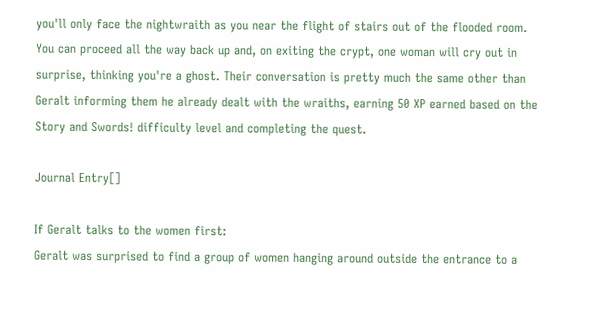you'll only face the nightwraith as you near the flight of stairs out of the flooded room. You can proceed all the way back up and, on exiting the crypt, one woman will cry out in surprise, thinking you're a ghost. Their conversation is pretty much the same other than Geralt informing them he already dealt with the wraiths, earning 50 XP earned based on the Story and Swords! difficulty level and completing the quest.

Journal Entry[]

If Geralt talks to the women first:
Geralt was surprised to find a group of women hanging around outside the entrance to a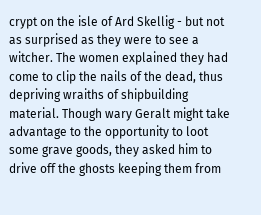crypt on the isle of Ard Skellig - but not as surprised as they were to see a witcher. The women explained they had come to clip the nails of the dead, thus depriving wraiths of shipbuilding material. Though wary Geralt might take advantage to the opportunity to loot some grave goods, they asked him to drive off the ghosts keeping them from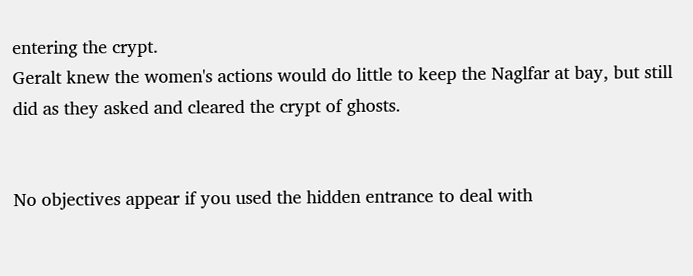entering the crypt.
Geralt knew the women's actions would do little to keep the Naglfar at bay, but still did as they asked and cleared the crypt of ghosts.


No objectives appear if you used the hidden entrance to deal with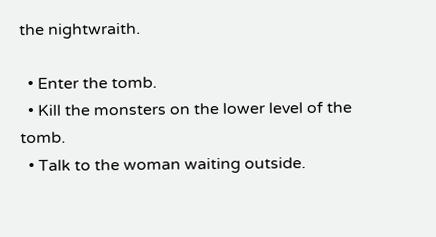the nightwraith.

  • Enter the tomb.
  • Kill the monsters on the lower level of the tomb.
  • Talk to the woman waiting outside.